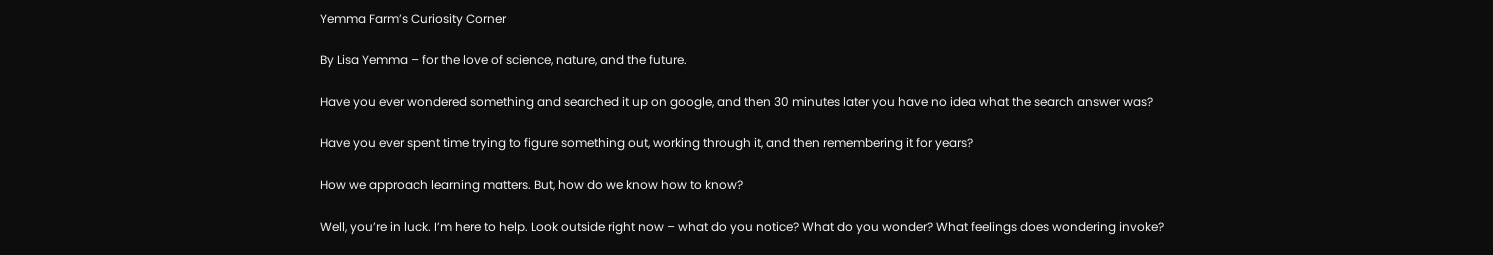Yemma Farm’s Curiosity Corner

By Lisa Yemma – for the love of science, nature, and the future.

Have you ever wondered something and searched it up on google, and then 30 minutes later you have no idea what the search answer was?

Have you ever spent time trying to figure something out, working through it, and then remembering it for years?

How we approach learning matters. But, how do we know how to know?

Well, you’re in luck. I’m here to help. Look outside right now – what do you notice? What do you wonder? What feelings does wondering invoke?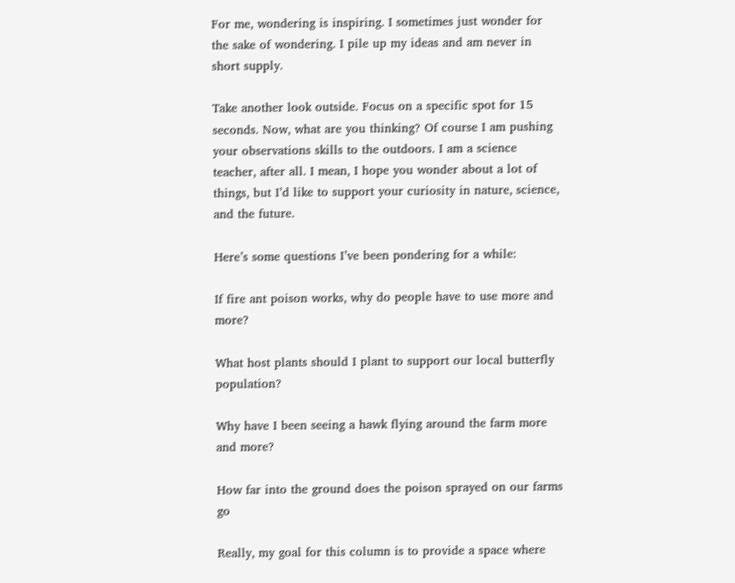For me, wondering is inspiring. I sometimes just wonder for the sake of wondering. I pile up my ideas and am never in short supply.

Take another look outside. Focus on a specific spot for 15 seconds. Now, what are you thinking? Of course I am pushing your observations skills to the outdoors. I am a science teacher, after all. I mean, I hope you wonder about a lot of things, but I’d like to support your curiosity in nature, science, and the future.

Here’s some questions I’ve been pondering for a while:

If fire ant poison works, why do people have to use more and more?

What host plants should I plant to support our local butterfly population?

Why have I been seeing a hawk flying around the farm more and more?

How far into the ground does the poison sprayed on our farms go

Really, my goal for this column is to provide a space where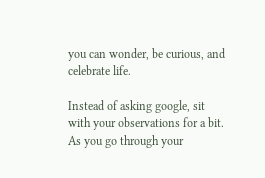you can wonder, be curious, and celebrate life.

Instead of asking google, sit with your observations for a bit. As you go through your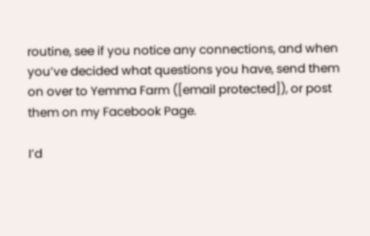routine, see if you notice any connections, and when you’ve decided what questions you have, send them on over to Yemma Farm ([email protected]), or post them on my Facebook Page.

I’d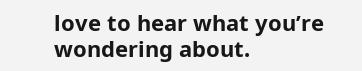love to hear what you’re wondering about.